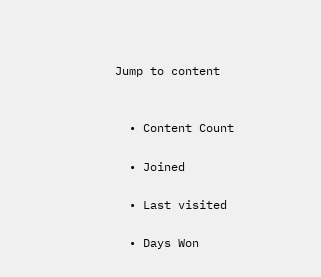Jump to content


  • Content Count

  • Joined

  • Last visited

  • Days Won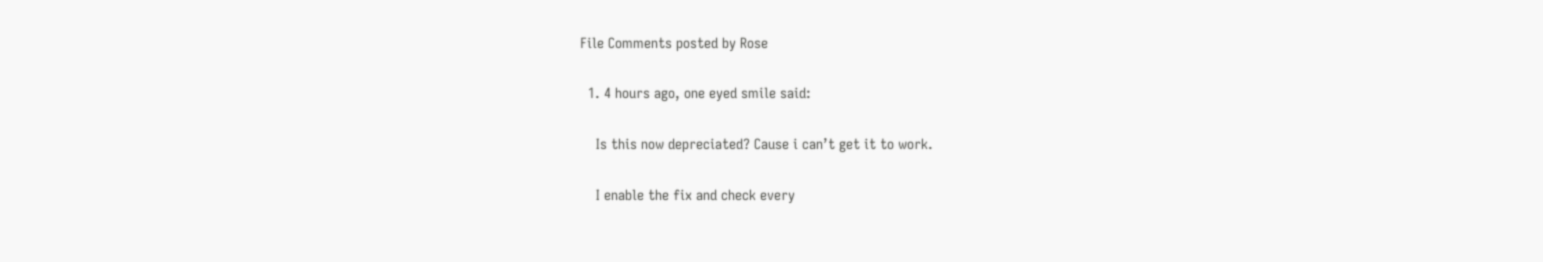File Comments posted by Rose

  1. 4 hours ago, one eyed smile said:

    Is this now depreciated? Cause i can’t get it to work.

    I enable the fix and check every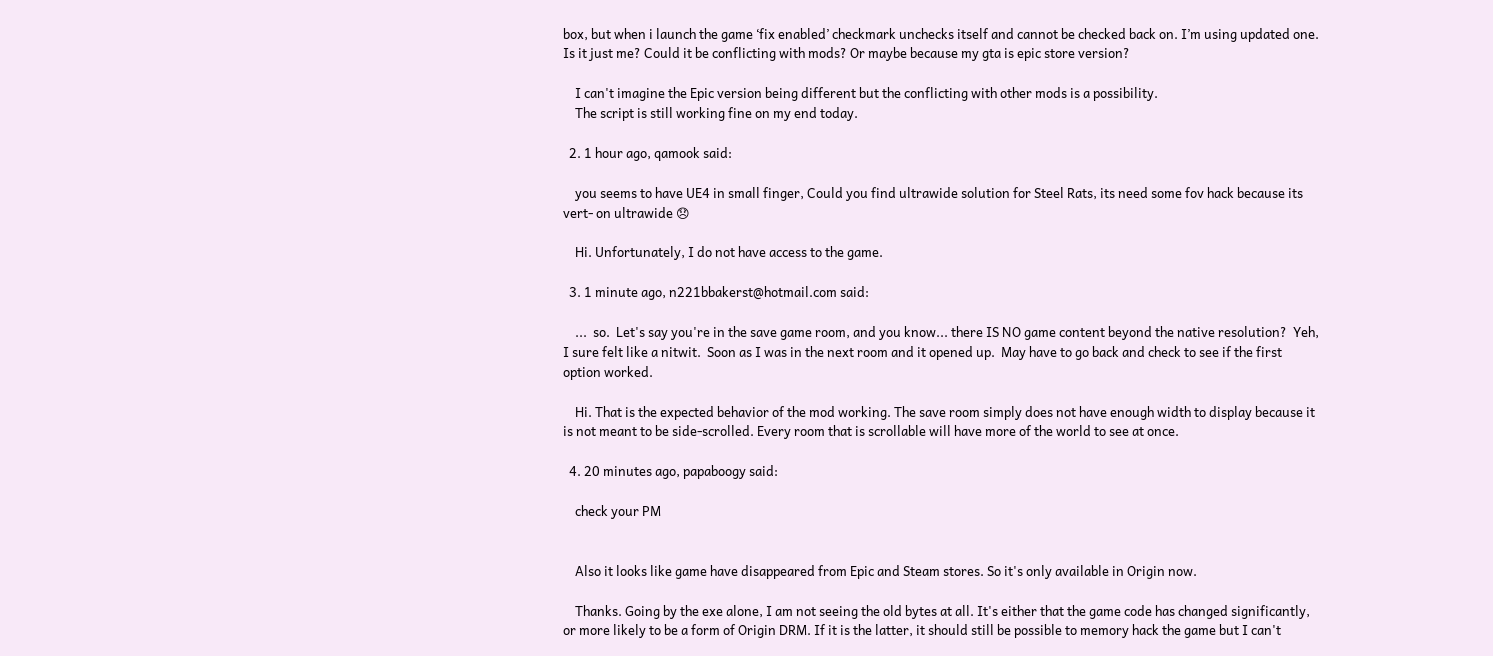box, but when i launch the game ‘fix enabled’ checkmark unchecks itself and cannot be checked back on. I’m using updated one. Is it just me? Could it be conflicting with mods? Or maybe because my gta is epic store version?

    I can't imagine the Epic version being different but the conflicting with other mods is a possibility.
    The script is still working fine on my end today.

  2. 1 hour ago, qamook said:

    you seems to have UE4 in small finger, Could you find ultrawide solution for Steel Rats, its need some fov hack because its vert- on ultrawide 😞

    Hi. Unfortunately, I do not have access to the game.

  3. 1 minute ago, n221bbakerst@hotmail.com said:

    ...  so.  Let's say you're in the save game room, and you know... there IS NO game content beyond the native resolution?  Yeh, I sure felt like a nitwit.  Soon as I was in the next room and it opened up.  May have to go back and check to see if the first option worked.

    Hi. That is the expected behavior of the mod working. The save room simply does not have enough width to display because it is not meant to be side-scrolled. Every room that is scrollable will have more of the world to see at once.

  4. 20 minutes ago, papaboogy said:

    check your PM


    Also it looks like game have disappeared from Epic and Steam stores. So it's only available in Origin now.

    Thanks. Going by the exe alone, I am not seeing the old bytes at all. It's either that the game code has changed significantly, or more likely to be a form of Origin DRM. If it is the latter, it should still be possible to memory hack the game but I can't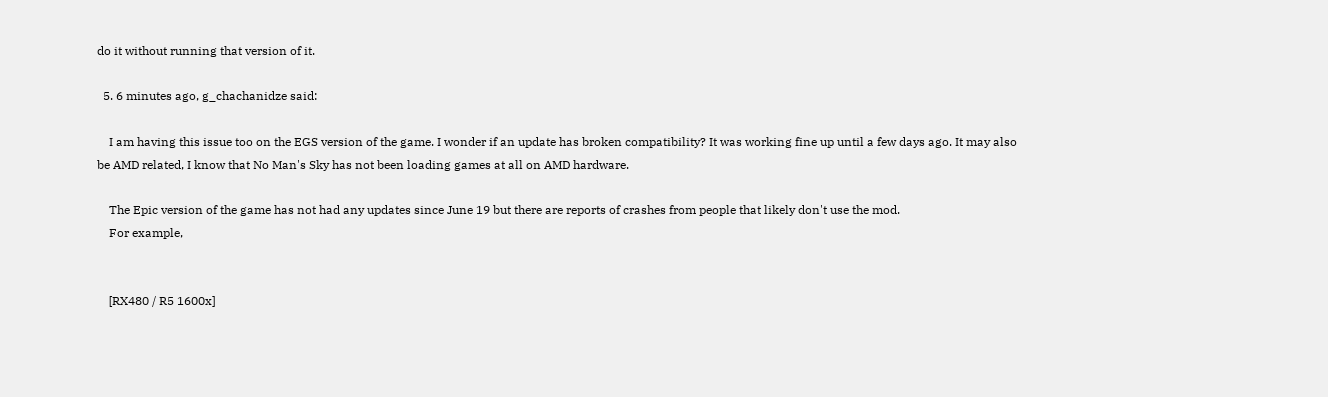do it without running that version of it.

  5. 6 minutes ago, g_chachanidze said:

    I am having this issue too on the EGS version of the game. I wonder if an update has broken compatibility? It was working fine up until a few days ago. It may also be AMD related, I know that No Man's Sky has not been loading games at all on AMD hardware.

    The Epic version of the game has not had any updates since June 19 but there are reports of crashes from people that likely don't use the mod.
    For example,


    [RX480 / R5 1600x]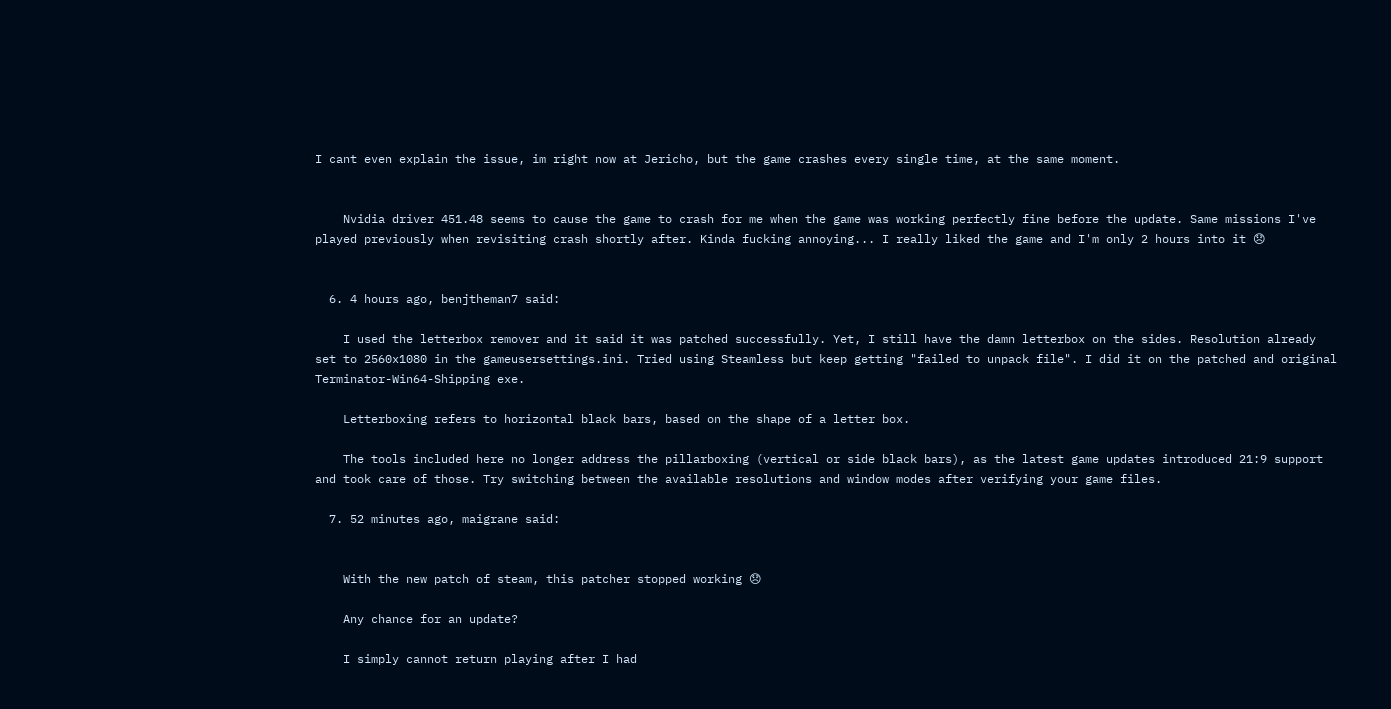I cant even explain the issue, im right now at Jericho, but the game crashes every single time, at the same moment.


    Nvidia driver 451.48 seems to cause the game to crash for me when the game was working perfectly fine before the update. Same missions I've played previously when revisiting crash shortly after. Kinda fucking annoying... I really liked the game and I'm only 2 hours into it 😞


  6. 4 hours ago, benjtheman7 said:

    I used the letterbox remover and it said it was patched successfully. Yet, I still have the damn letterbox on the sides. Resolution already set to 2560x1080 in the gameusersettings.ini. Tried using Steamless but keep getting "failed to unpack file". I did it on the patched and original Terminator-Win64-Shipping exe.

    Letterboxing refers to horizontal black bars, based on the shape of a letter box.

    The tools included here no longer address the pillarboxing (vertical or side black bars), as the latest game updates introduced 21:9 support and took care of those. Try switching between the available resolutions and window modes after verifying your game files.

  7. 52 minutes ago, maigrane said:


    With the new patch of steam, this patcher stopped working 😞

    Any chance for an update?

    I simply cannot return playing after I had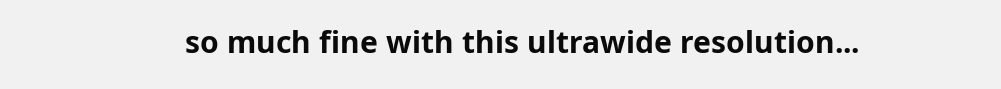so much fine with this ultrawide resolution...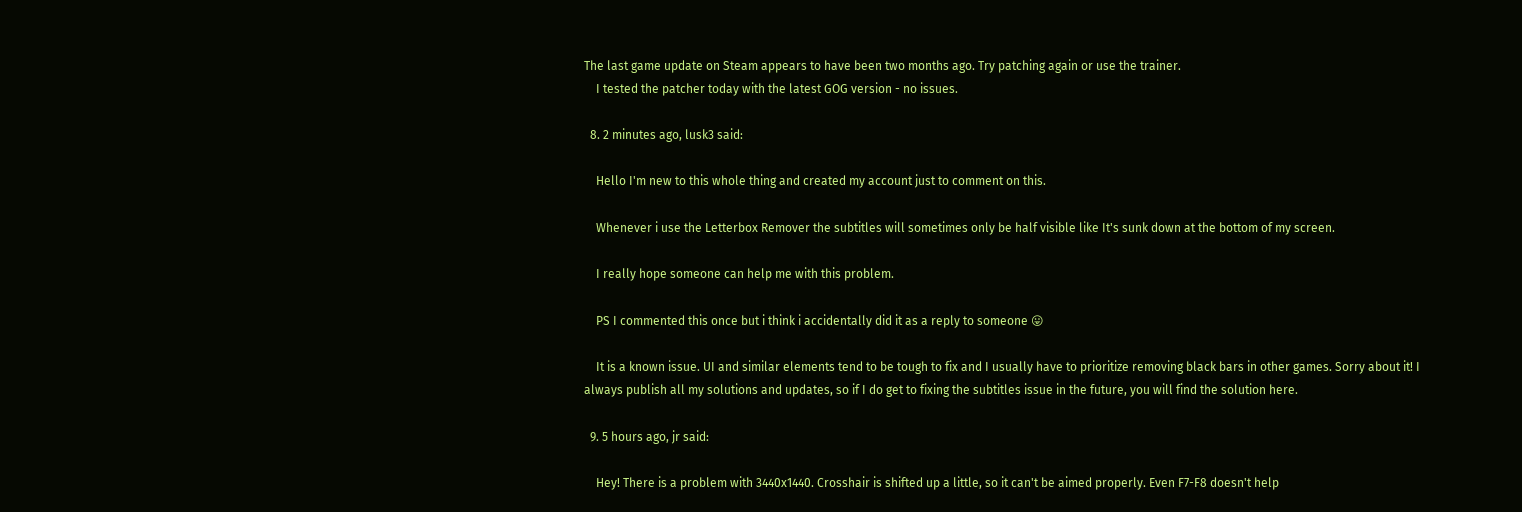The last game update on Steam appears to have been two months ago. Try patching again or use the trainer.
    I tested the patcher today with the latest GOG version - no issues.

  8. 2 minutes ago, lusk3 said:

    Hello I'm new to this whole thing and created my account just to comment on this.

    Whenever i use the Letterbox Remover the subtitles will sometimes only be half visible like It's sunk down at the bottom of my screen.

    I really hope someone can help me with this problem.

    PS I commented this once but i think i accidentally did it as a reply to someone 😛

    It is a known issue. UI and similar elements tend to be tough to fix and I usually have to prioritize removing black bars in other games. Sorry about it! I always publish all my solutions and updates, so if I do get to fixing the subtitles issue in the future, you will find the solution here.

  9. 5 hours ago, jr said:

    Hey! There is a problem with 3440x1440. Crosshair is shifted up a little, so it can't be aimed properly. Even F7-F8 doesn't help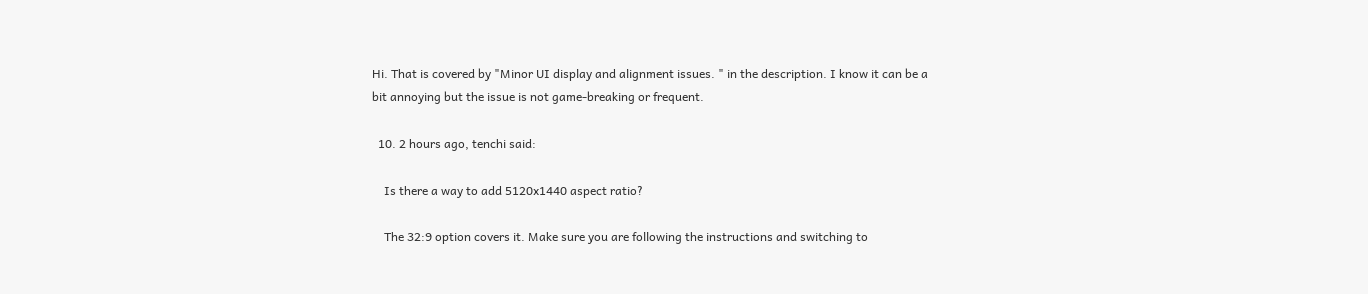Hi. That is covered by "Minor UI display and alignment issues. " in the description. I know it can be a bit annoying but the issue is not game-breaking or frequent.

  10. 2 hours ago, tenchi said:

    Is there a way to add 5120x1440 aspect ratio?

    The 32:9 option covers it. Make sure you are following the instructions and switching to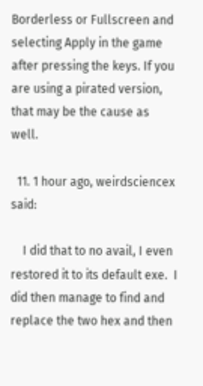Borderless or Fullscreen and selecting Apply in the game after pressing the keys. If you are using a pirated version, that may be the cause as well.

  11. 1 hour ago, weirdsciencex said:

    I did that to no avail, I even restored it to its default exe.  I did then manage to find and replace the two hex and then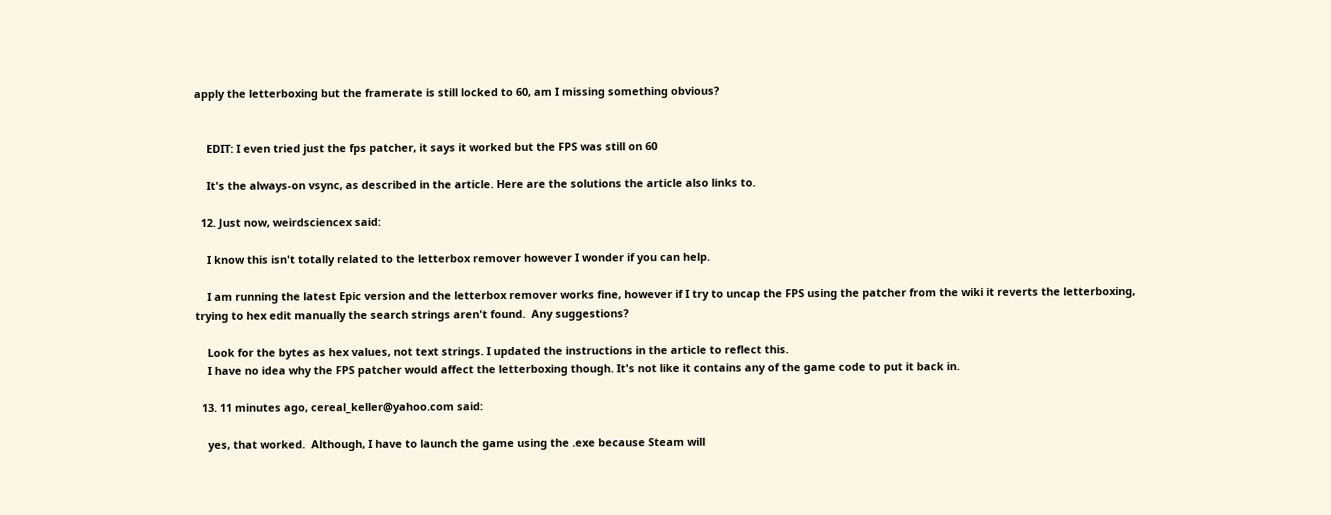apply the letterboxing but the framerate is still locked to 60, am I missing something obvious?


    EDIT: I even tried just the fps patcher, it says it worked but the FPS was still on 60

    It's the always-on vsync, as described in the article. Here are the solutions the article also links to.

  12. Just now, weirdsciencex said:

    I know this isn't totally related to the letterbox remover however I wonder if you can help.

    I am running the latest Epic version and the letterbox remover works fine, however if I try to uncap the FPS using the patcher from the wiki it reverts the letterboxing, trying to hex edit manually the search strings aren't found.  Any suggestions?

    Look for the bytes as hex values, not text strings. I updated the instructions in the article to reflect this.
    I have no idea why the FPS patcher would affect the letterboxing though. It's not like it contains any of the game code to put it back in.

  13. 11 minutes ago, cereal_keller@yahoo.com said:

    yes, that worked.  Although, I have to launch the game using the .exe because Steam will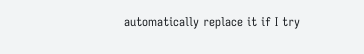automatically replace it if I try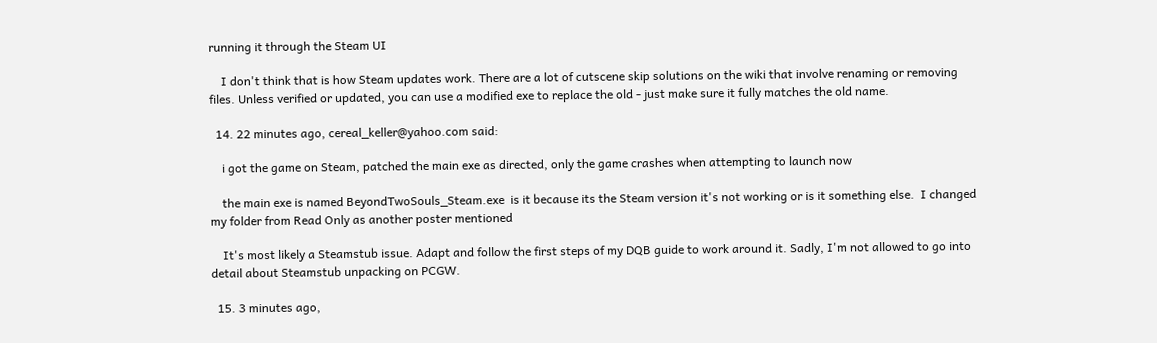running it through the Steam UI

    I don't think that is how Steam updates work. There are a lot of cutscene skip solutions on the wiki that involve renaming or removing files. Unless verified or updated, you can use a modified exe to replace the old - just make sure it fully matches the old name.

  14. 22 minutes ago, cereal_keller@yahoo.com said:

    i got the game on Steam, patched the main exe as directed, only the game crashes when attempting to launch now

    the main exe is named BeyondTwoSouls_Steam.exe  is it because its the Steam version it's not working or is it something else.  I changed my folder from Read Only as another poster mentioned

    It's most likely a Steamstub issue. Adapt and follow the first steps of my DQB guide to work around it. Sadly, I'm not allowed to go into detail about Steamstub unpacking on PCGW.

  15. 3 minutes ago,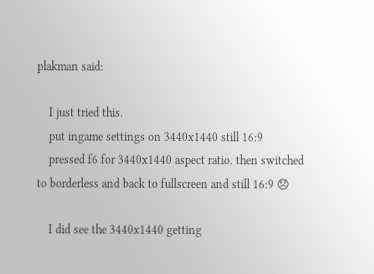plakman said:

    I just tried this.
    put ingame settings on 3440x1440 still 16:9
    pressed f6 for 3440x1440 aspect ratio. then switched to borderless and back to fullscreen and still 16:9 😞

    I did see the 3440x1440 getting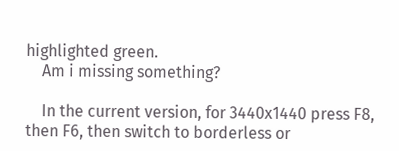highlighted green.
    Am i missing something?

    In the current version, for 3440x1440 press F8, then F6, then switch to borderless or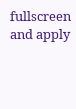fullscreen and apply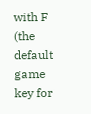with F (the default game key for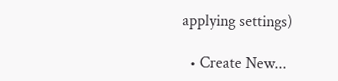applying settings)

  • Create New...